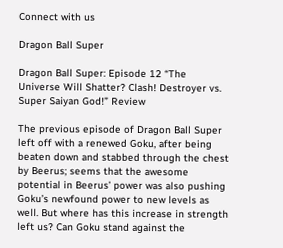Connect with us

Dragon Ball Super

Dragon Ball Super: Episode 12 “The Universe Will Shatter? Clash! Destroyer vs. Super Saiyan God!” Review

The previous episode of Dragon Ball Super left off with a renewed Goku, after being beaten down and stabbed through the chest by Beerus; seems that the awesome potential in Beerus’ power was also pushing Goku’s newfound power to new levels as well. But where has this increase in strength left us? Can Goku stand against the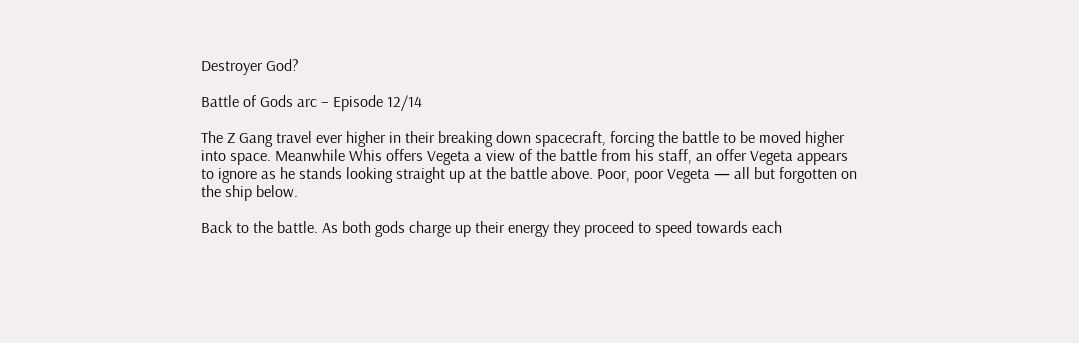Destroyer God?

Battle of Gods arc – Episode 12/14

The Z Gang travel ever higher in their breaking down spacecraft, forcing the battle to be moved higher into space. Meanwhile Whis offers Vegeta a view of the battle from his staff, an offer Vegeta appears to ignore as he stands looking straight up at the battle above. Poor, poor Vegeta — all but forgotten on the ship below.

Back to the battle. As both gods charge up their energy they proceed to speed towards each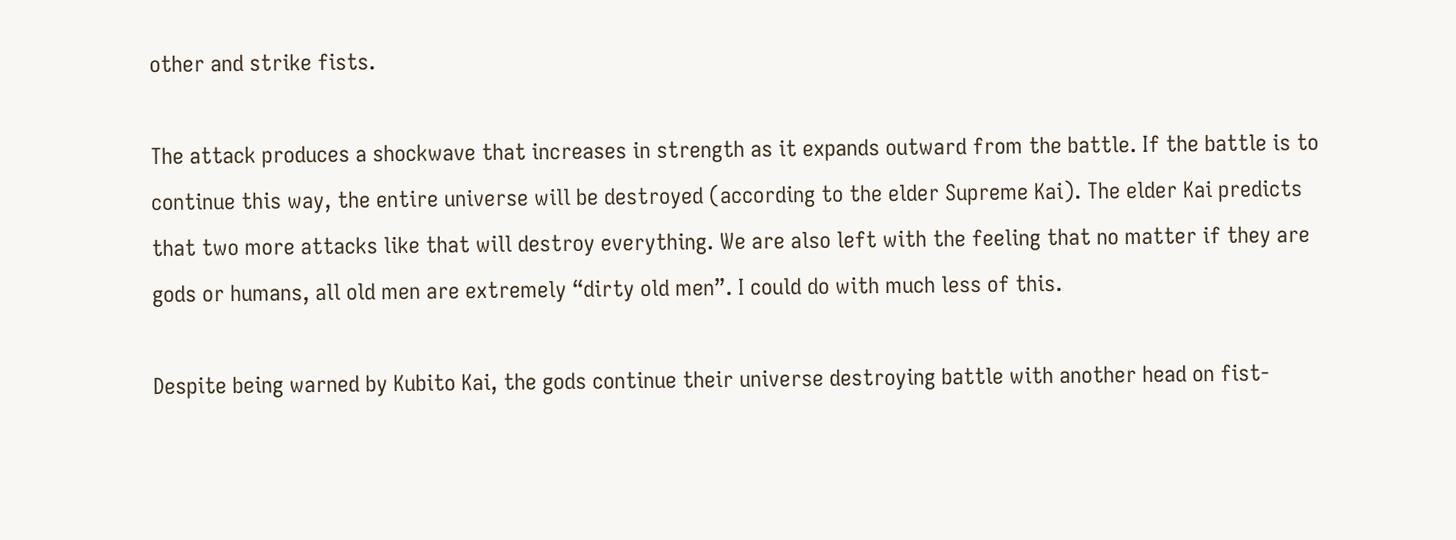other and strike fists.

The attack produces a shockwave that increases in strength as it expands outward from the battle. If the battle is to continue this way, the entire universe will be destroyed (according to the elder Supreme Kai). The elder Kai predicts that two more attacks like that will destroy everything. We are also left with the feeling that no matter if they are gods or humans, all old men are extremely “dirty old men”. I could do with much less of this.

Despite being warned by Kubito Kai, the gods continue their universe destroying battle with another head on fist-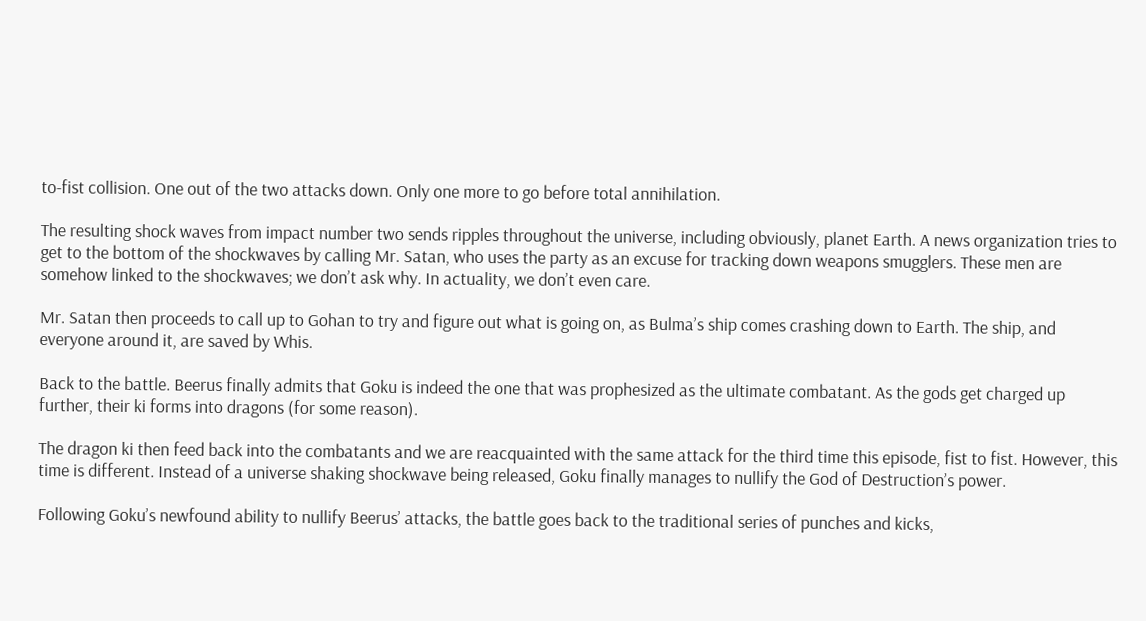to-fist collision. One out of the two attacks down. Only one more to go before total annihilation.

The resulting shock waves from impact number two sends ripples throughout the universe, including obviously, planet Earth. A news organization tries to get to the bottom of the shockwaves by calling Mr. Satan, who uses the party as an excuse for tracking down weapons smugglers. These men are somehow linked to the shockwaves; we don’t ask why. In actuality, we don’t even care.

Mr. Satan then proceeds to call up to Gohan to try and figure out what is going on, as Bulma’s ship comes crashing down to Earth. The ship, and everyone around it, are saved by Whis.

Back to the battle. Beerus finally admits that Goku is indeed the one that was prophesized as the ultimate combatant. As the gods get charged up further, their ki forms into dragons (for some reason).

The dragon ki then feed back into the combatants and we are reacquainted with the same attack for the third time this episode, fist to fist. However, this time is different. Instead of a universe shaking shockwave being released, Goku finally manages to nullify the God of Destruction’s power.

Following Goku’s newfound ability to nullify Beerus’ attacks, the battle goes back to the traditional series of punches and kicks,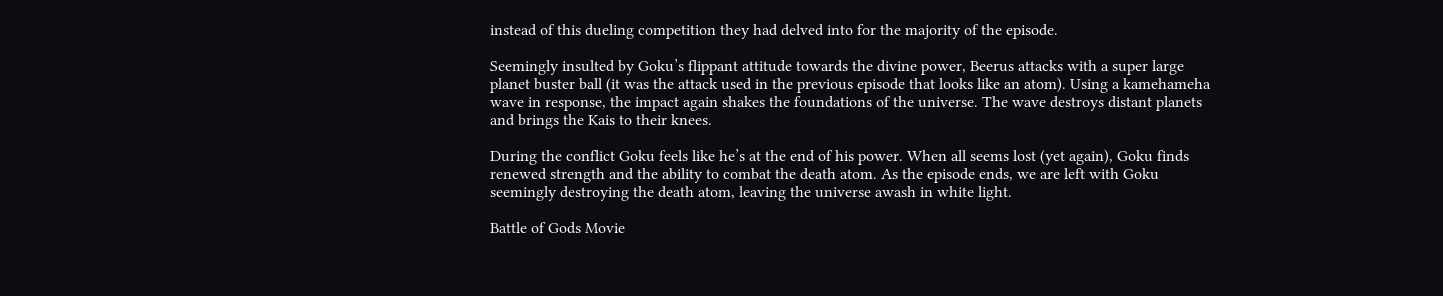instead of this dueling competition they had delved into for the majority of the episode.

Seemingly insulted by Goku’s flippant attitude towards the divine power, Beerus attacks with a super large planet buster ball (it was the attack used in the previous episode that looks like an atom). Using a kamehameha wave in response, the impact again shakes the foundations of the universe. The wave destroys distant planets and brings the Kais to their knees.

During the conflict Goku feels like he’s at the end of his power. When all seems lost (yet again), Goku finds renewed strength and the ability to combat the death atom. As the episode ends, we are left with Goku seemingly destroying the death atom, leaving the universe awash in white light.

Battle of Gods Movie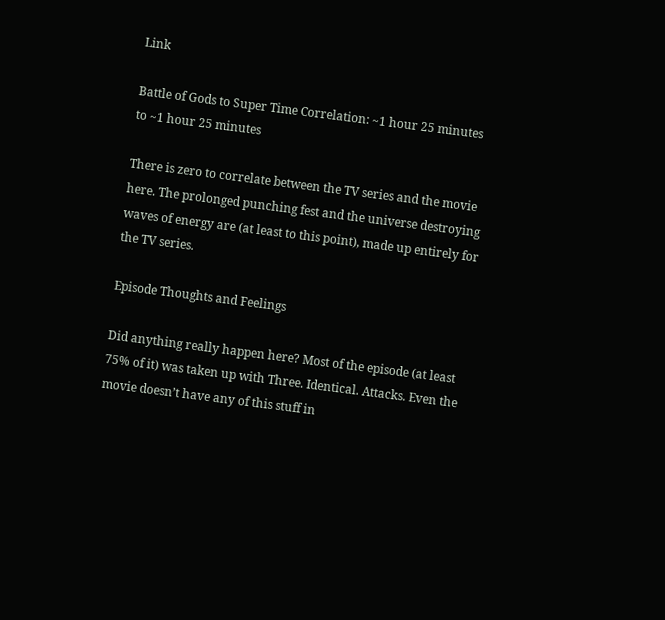Link

Battle of Gods to Super Time Correlation: ~1 hour 25 minutes to ~1 hour 25 minutes

There is zero to correlate between the TV series and the movie here. The prolonged punching fest and the universe destroying waves of energy are (at least to this point), made up entirely for the TV series.

Episode Thoughts and Feelings

Did anything really happen here? Most of the episode (at least 75% of it) was taken up with Three. Identical. Attacks. Even the movie doesn’t have any of this stuff in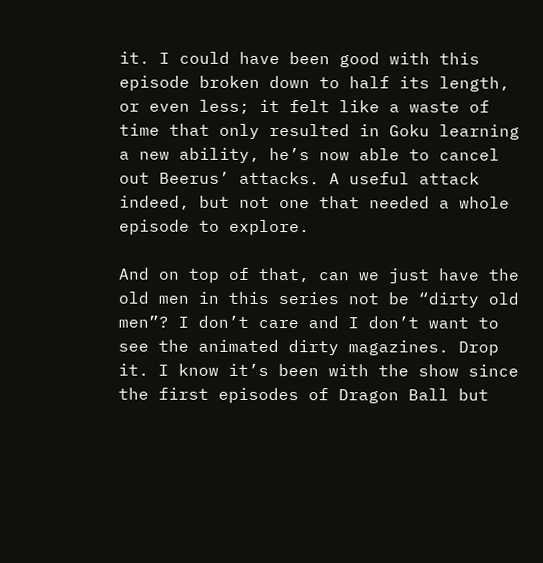it. I could have been good with this episode broken down to half its length, or even less; it felt like a waste of time that only resulted in Goku learning a new ability, he’s now able to cancel out Beerus’ attacks. A useful attack indeed, but not one that needed a whole episode to explore.

And on top of that, can we just have the old men in this series not be “dirty old men”? I don’t care and I don’t want to see the animated dirty magazines. Drop it. I know it’s been with the show since the first episodes of Dragon Ball but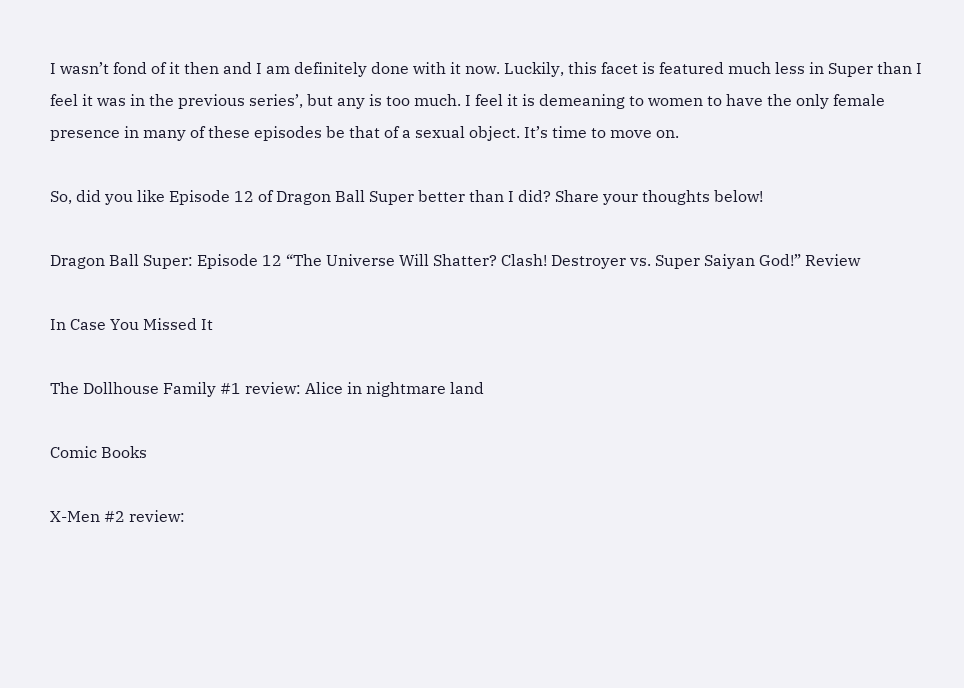I wasn’t fond of it then and I am definitely done with it now. Luckily, this facet is featured much less in Super than I feel it was in the previous series’, but any is too much. I feel it is demeaning to women to have the only female presence in many of these episodes be that of a sexual object. It’s time to move on.

So, did you like Episode 12 of Dragon Ball Super better than I did? Share your thoughts below!

Dragon Ball Super: Episode 12 “The Universe Will Shatter? Clash! Destroyer vs. Super Saiyan God!” Review

In Case You Missed It

The Dollhouse Family #1 review: Alice in nightmare land

Comic Books

X-Men #2 review: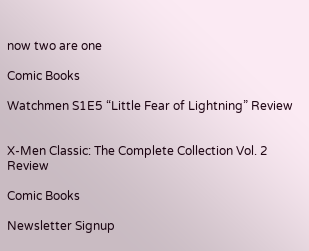now two are one

Comic Books

Watchmen S1E5 “Little Fear of Lightning” Review


X-Men Classic: The Complete Collection Vol. 2 Review

Comic Books

Newsletter Signup